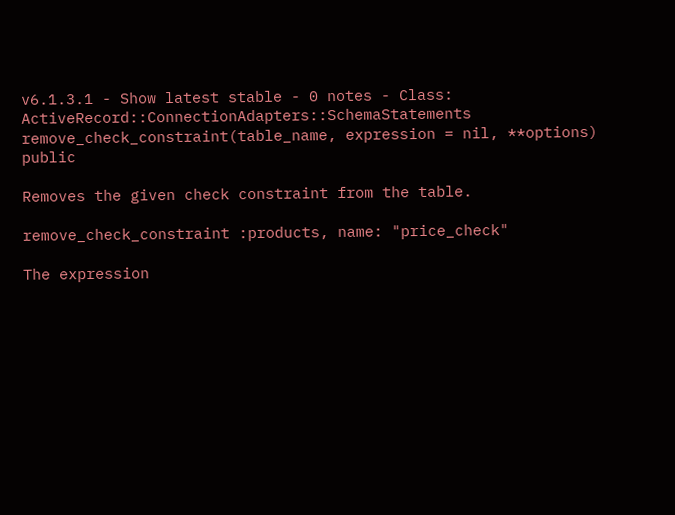v6.1.3.1 - Show latest stable - 0 notes - Class: ActiveRecord::ConnectionAdapters::SchemaStatements
remove_check_constraint(table_name, expression = nil, **options) public

Removes the given check constraint from the table.

remove_check_constraint :products, name: "price_check"

The expression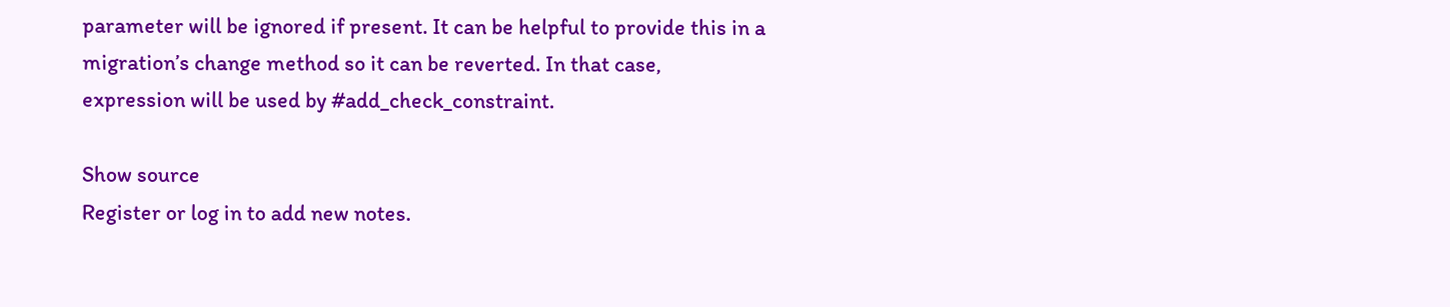parameter will be ignored if present. It can be helpful to provide this in a migration’s change method so it can be reverted. In that case, expression will be used by #add_check_constraint.

Show source
Register or log in to add new notes.